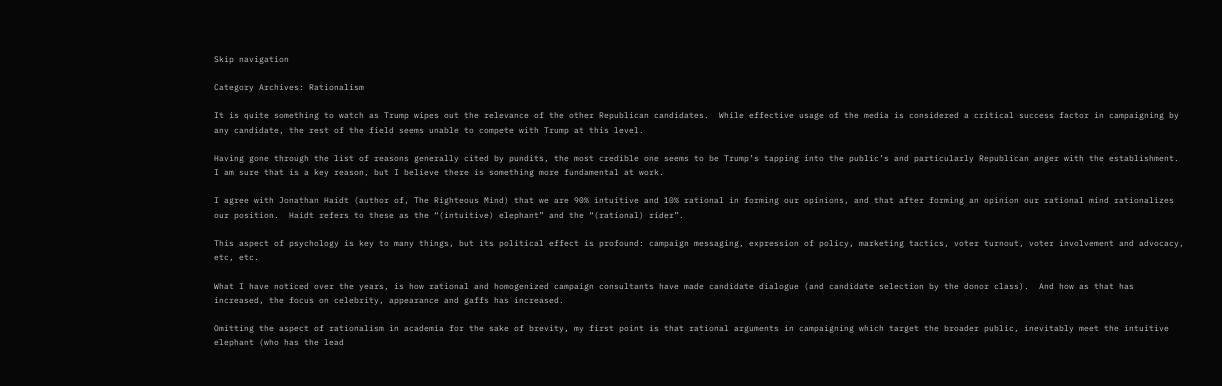Skip navigation

Category Archives: Rationalism

It is quite something to watch as Trump wipes out the relevance of the other Republican candidates.  While effective usage of the media is considered a critical success factor in campaigning by any candidate, the rest of the field seems unable to compete with Trump at this level.

Having gone through the list of reasons generally cited by pundits, the most credible one seems to be Trump’s tapping into the public’s and particularly Republican anger with the establishment.  I am sure that is a key reason, but I believe there is something more fundamental at work.

I agree with Jonathan Haidt (author of, The Righteous Mind) that we are 90% intuitive and 10% rational in forming our opinions, and that after forming an opinion our rational mind rationalizes our position.  Haidt refers to these as the “(intuitive) elephant” and the “(rational) rider”.

This aspect of psychology is key to many things, but its political effect is profound: campaign messaging, expression of policy, marketing tactics, voter turnout, voter involvement and advocacy, etc, etc.

What I have noticed over the years, is how rational and homogenized campaign consultants have made candidate dialogue (and candidate selection by the donor class).  And how as that has increased, the focus on celebrity, appearance and gaffs has increased.

Omitting the aspect of rationalism in academia for the sake of brevity, my first point is that rational arguments in campaigning which target the broader public, inevitably meet the intuitive elephant (who has the lead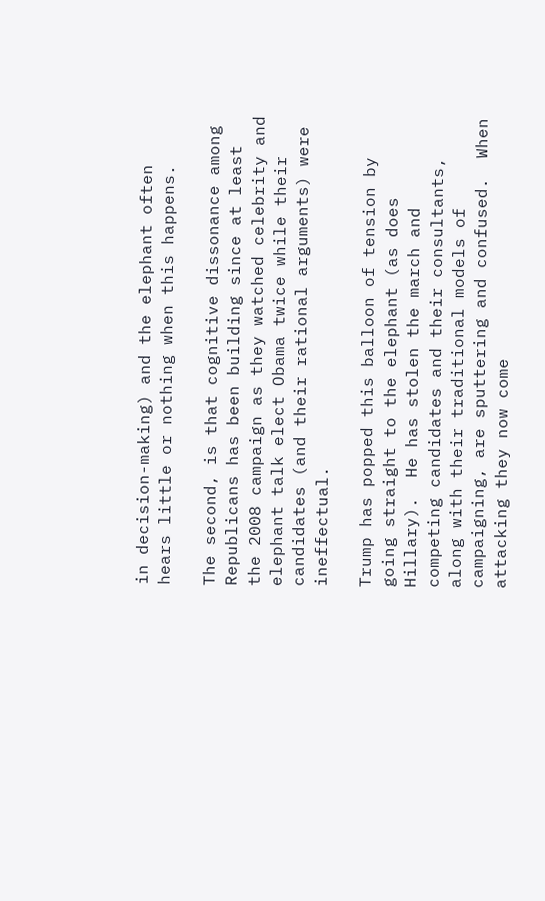in decision-making) and the elephant often hears little or nothing when this happens.

The second, is that cognitive dissonance among Republicans has been building since at least the 2008 campaign as they watched celebrity and elephant talk elect Obama twice while their candidates (and their rational arguments) were ineffectual.

Trump has popped this balloon of tension by going straight to the elephant (as does Hillary).  He has stolen the march and competing candidates and their consultants, along with their traditional models of campaigning, are sputtering and confused.  When attacking they now come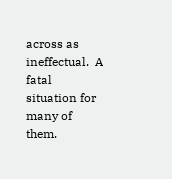across as ineffectual.  A fatal situation for many of them.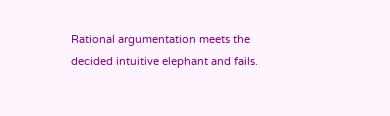Rational argumentation meets the decided intuitive elephant and fails.